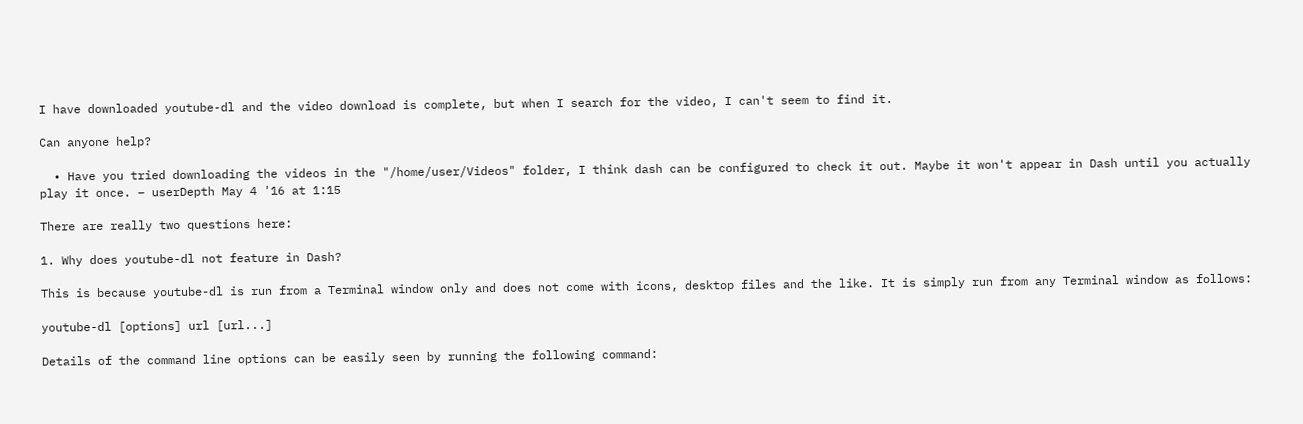I have downloaded youtube-dl and the video download is complete, but when I search for the video, I can't seem to find it.

Can anyone help?

  • Have you tried downloading the videos in the "/home/user/Videos" folder, I think dash can be configured to check it out. Maybe it won't appear in Dash until you actually play it once. – userDepth May 4 '16 at 1:15

There are really two questions here:

1. Why does youtube-dl not feature in Dash?

This is because youtube-dl is run from a Terminal window only and does not come with icons, desktop files and the like. It is simply run from any Terminal window as follows:

youtube-dl [options] url [url...]

Details of the command line options can be easily seen by running the following command: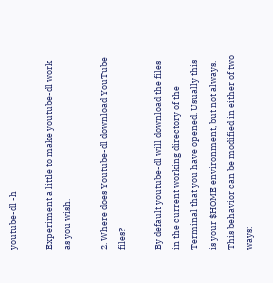youtube-dl -h

Experiment a little to make youtube-dl work as you wish.

2. Where does Youtube-dl download YouTube files?

By default youtube-dl will download the files in the current working directory of the Terminal that you have opened. Usually this is your $HOME environment, but not always. This behavior can be modified in either of two ways: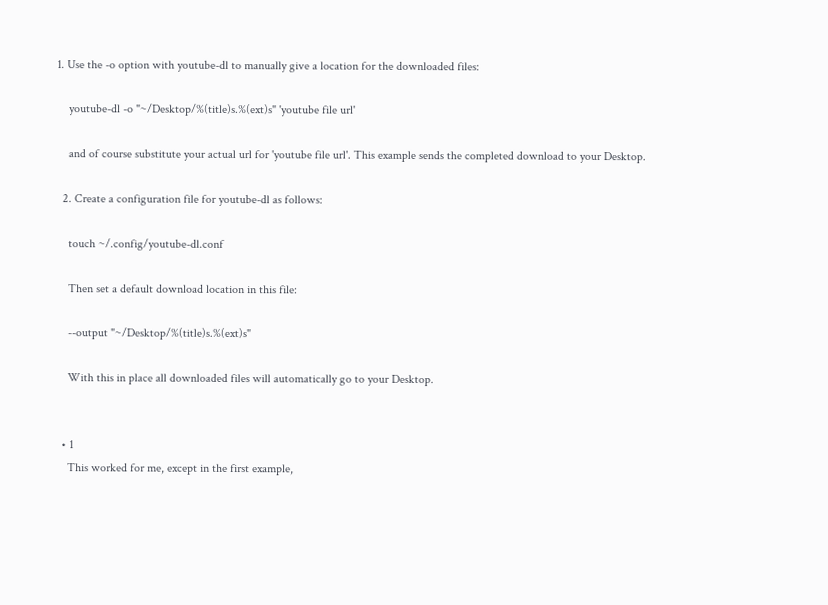1. Use the -o option with youtube-dl to manually give a location for the downloaded files:

    youtube-dl -o "~/Desktop/%(title)s.%(ext)s" 'youtube file url'

    and of course substitute your actual url for 'youtube file url'. This example sends the completed download to your Desktop.

  2. Create a configuration file for youtube-dl as follows:

    touch ~/.config/youtube-dl.conf

    Then set a default download location in this file:

    --output "~/Desktop/%(title)s.%(ext)s"

    With this in place all downloaded files will automatically go to your Desktop.


  • 1
    This worked for me, except in the first example,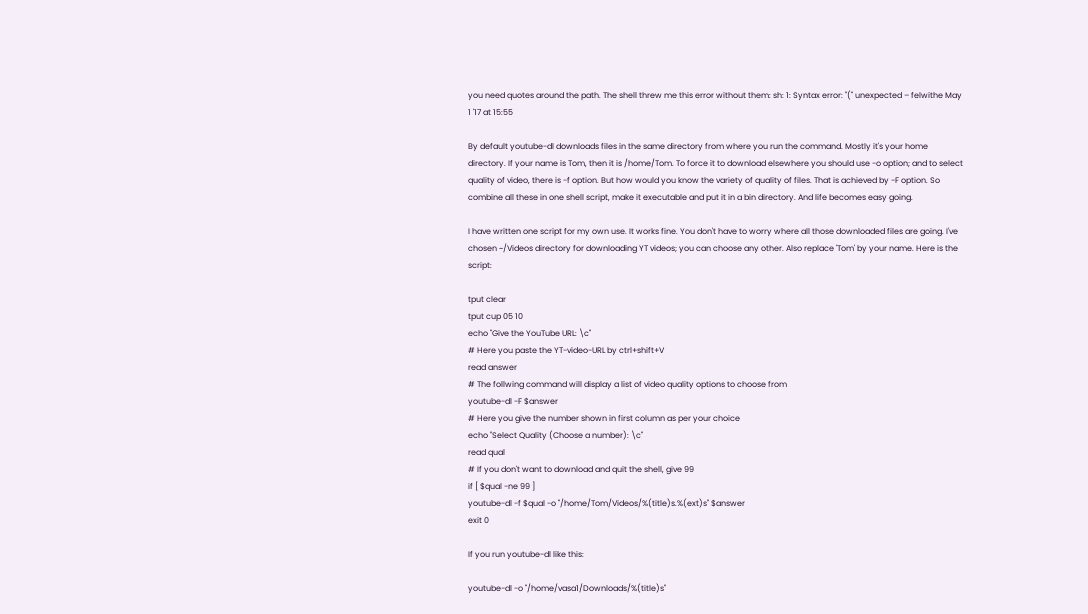you need quotes around the path. The shell threw me this error without them: sh: 1: Syntax error: "(" unexpected – felwithe May 1 '17 at 15:55

By default youtube-dl downloads files in the same directory from where you run the command. Mostly it's your home directory. If your name is Tom, then it is /home/Tom. To force it to download elsewhere you should use -o option; and to select quality of video, there is -f option. But how would you know the variety of quality of files. That is achieved by -F option. So combine all these in one shell script, make it executable and put it in a bin directory. And life becomes easy going.

I have written one script for my own use. It works fine. You don't have to worry where all those downloaded files are going. I've chosen ~/Videos directory for downloading YT videos; you can choose any other. Also replace 'Tom' by your name. Here is the script:

tput clear
tput cup 05 10
echo "Give the YouTube URL: \c"
# Here you paste the YT-video-URL by ctrl+shift+V
read answer
# The follwing command will display a list of video quality options to choose from
youtube-dl -F $answer
# Here you give the number shown in first column as per your choice
echo "Select Quality (Choose a number): \c"
read qual
# If you don't want to download and quit the shell, give 99
if [ $qual -ne 99 ]
youtube-dl -f $qual -o "/home/Tom/Videos/%(title)s.%(ext)s" $answer
exit 0

If you run youtube-dl like this:

youtube-dl -o "/home/vasa1/Downloads/%(title)s"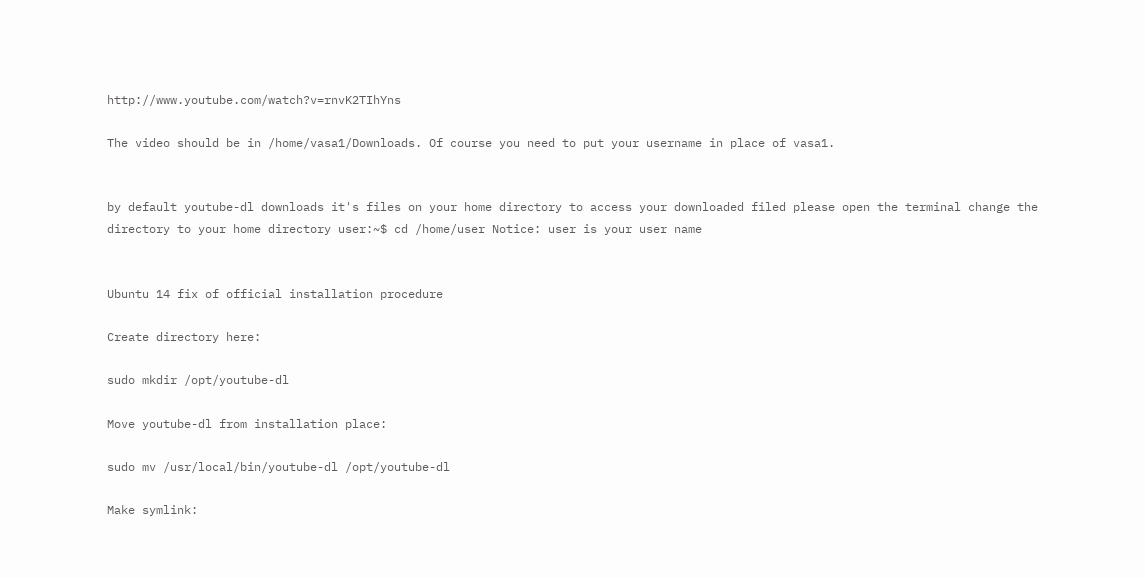http://www.youtube.com/watch?v=rnvK2TIhYns

The video should be in /home/vasa1/Downloads. Of course you need to put your username in place of vasa1.


by default youtube-dl downloads it's files on your home directory to access your downloaded filed please open the terminal change the directory to your home directory user:~$ cd /home/user Notice: user is your user name


Ubuntu 14 fix of official installation procedure

Create directory here:

sudo mkdir /opt/youtube-dl

Move youtube-dl from installation place:

sudo mv /usr/local/bin/youtube-dl /opt/youtube-dl

Make symlink: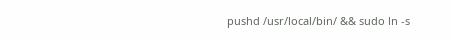pushd /usr/local/bin/ && sudo ln -s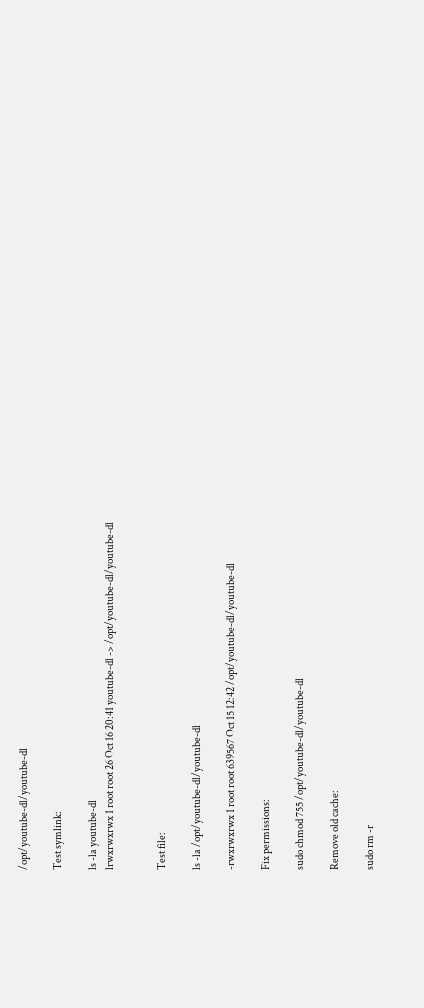/opt/youtube-dl/youtube-dl

Test symlink:

ls -la youtube-dl
lrwxrwxrwx 1 root root 26 Oct 16 20:41 youtube-dl -> /opt/youtube-dl/youtube-dl


Test file:

ls -la /opt/youtube-dl/youtube-dl

-rwxrwxrwx 1 root root 639567 Oct 15 12:42 /opt/youtube-dl/youtube-dl

Fix permissions:

sudo chmod 755 /opt/youtube-dl/youtube-dl

Remove old cache:

sudo rm -r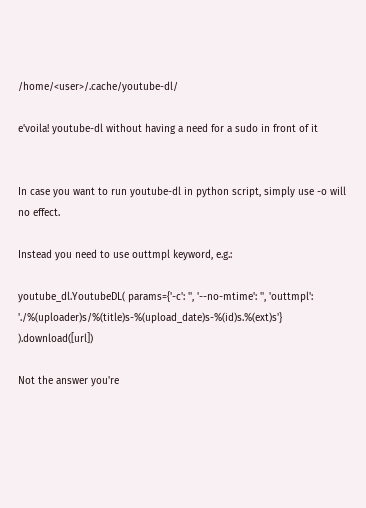/home/<user>/.cache/youtube-dl/

e'voila! youtube-dl without having a need for a sudo in front of it


In case you want to run youtube-dl in python script, simply use -o will no effect.

Instead you need to use outtmpl keyword, e.g.:

youtube_dl.YoutubeDL( params={'-c': '', '--no-mtime': '', 'outtmpl': './%(uploader)s/%(title)s-%(upload_date)s-%(id)s.%(ext)s'} ).download([url])

Not the answer you're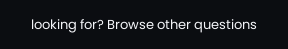looking for? Browse other questions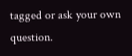tagged or ask your own question.